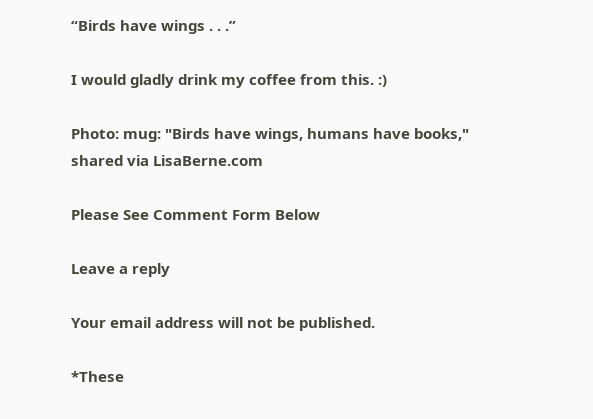“Birds have wings . . .”

I would gladly drink my coffee from this. :)

Photo: mug: "Birds have wings, humans have books," shared via LisaBerne.com

Please See Comment Form Below

Leave a reply

Your email address will not be published.

*These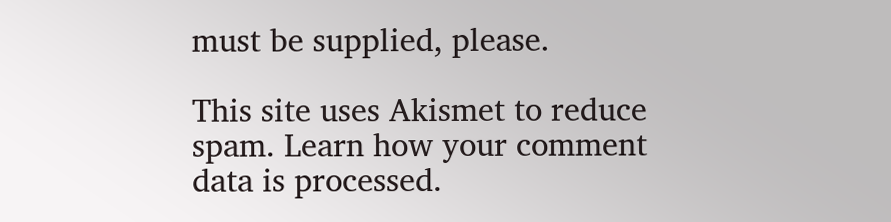must be supplied, please.

This site uses Akismet to reduce spam. Learn how your comment data is processed.